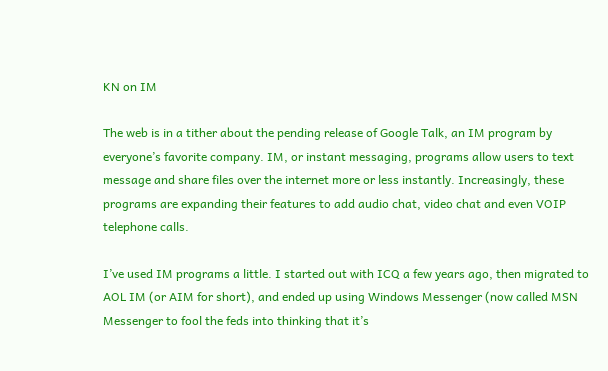KN on IM

The web is in a tither about the pending release of Google Talk, an IM program by everyone’s favorite company. IM, or instant messaging, programs allow users to text message and share files over the internet more or less instantly. Increasingly, these programs are expanding their features to add audio chat, video chat and even VOIP telephone calls.

I’ve used IM programs a little. I started out with ICQ a few years ago, then migrated to AOL IM (or AIM for short), and ended up using Windows Messenger (now called MSN Messenger to fool the feds into thinking that it’s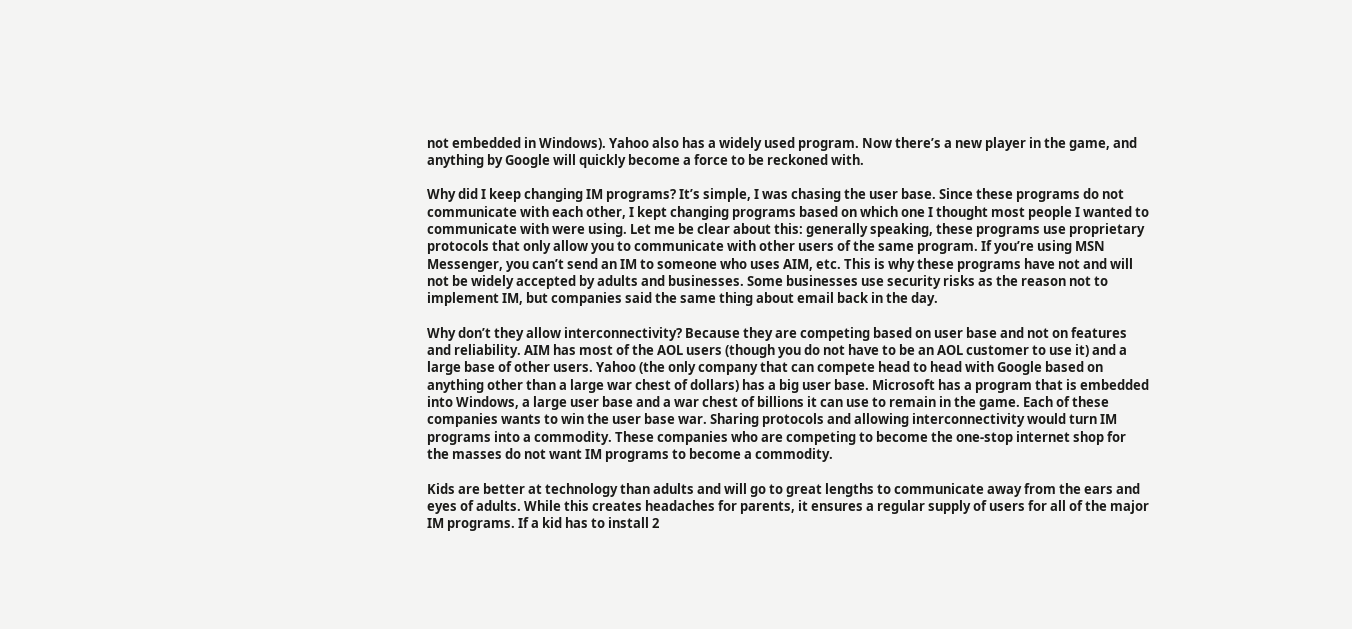not embedded in Windows). Yahoo also has a widely used program. Now there’s a new player in the game, and anything by Google will quickly become a force to be reckoned with.

Why did I keep changing IM programs? It’s simple, I was chasing the user base. Since these programs do not communicate with each other, I kept changing programs based on which one I thought most people I wanted to communicate with were using. Let me be clear about this: generally speaking, these programs use proprietary protocols that only allow you to communicate with other users of the same program. If you’re using MSN Messenger, you can’t send an IM to someone who uses AIM, etc. This is why these programs have not and will not be widely accepted by adults and businesses. Some businesses use security risks as the reason not to implement IM, but companies said the same thing about email back in the day.

Why don’t they allow interconnectivity? Because they are competing based on user base and not on features and reliability. AIM has most of the AOL users (though you do not have to be an AOL customer to use it) and a large base of other users. Yahoo (the only company that can compete head to head with Google based on anything other than a large war chest of dollars) has a big user base. Microsoft has a program that is embedded into Windows, a large user base and a war chest of billions it can use to remain in the game. Each of these companies wants to win the user base war. Sharing protocols and allowing interconnectivity would turn IM programs into a commodity. These companies who are competing to become the one-stop internet shop for the masses do not want IM programs to become a commodity.

Kids are better at technology than adults and will go to great lengths to communicate away from the ears and eyes of adults. While this creates headaches for parents, it ensures a regular supply of users for all of the major IM programs. If a kid has to install 2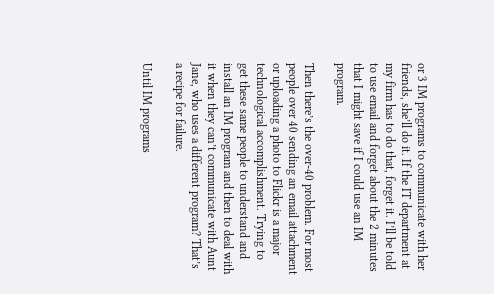or 3 IM programs to communicate with her friends, she’ll do it. If the IT department at my firm has to do that, forget it. I’ll be told to use email and forget about the 2 minutes that I might save if I could use an IM program.

Then there’s the over-40 problem. For most people over 40 sending an email attachment or uploading a photo to Flickr is a major technological accomplishment. Trying to get these same people to understand and install an IM program and then to deal with it when they can’t communicate with Aunt Jane, who uses a different program? That’s a recipe for failure.

Until IM programs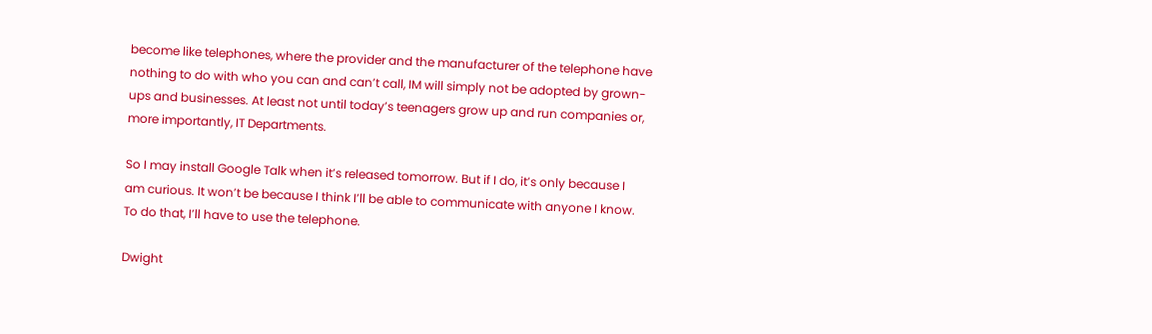become like telephones, where the provider and the manufacturer of the telephone have nothing to do with who you can and can’t call, IM will simply not be adopted by grown-ups and businesses. At least not until today’s teenagers grow up and run companies or, more importantly, IT Departments.

So I may install Google Talk when it’s released tomorrow. But if I do, it’s only because I am curious. It won’t be because I think I’ll be able to communicate with anyone I know. To do that, I’ll have to use the telephone.

Dwight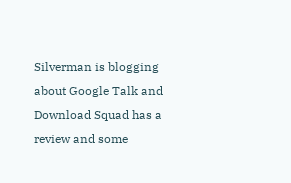Silverman is blogging about Google Talk and Download Squad has a review and some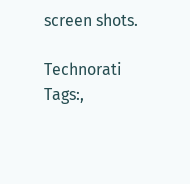screen shots.

Technorati Tags:,